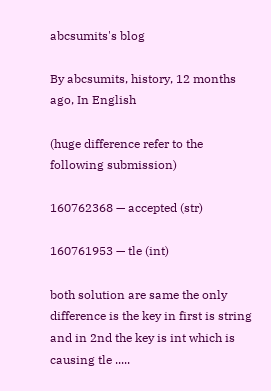abcsumits's blog

By abcsumits, history, 12 months ago, In English

(huge difference refer to the following submission)

160762368 — accepted (str)

160761953 — tle (int)

both solution are same the only difference is the key in first is string and in 2nd the key is int which is causing tle .....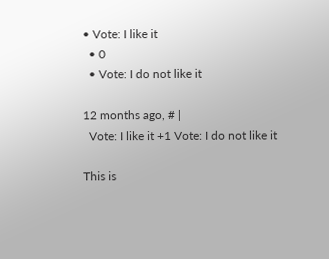• Vote: I like it
  • 0
  • Vote: I do not like it

12 months ago, # |
  Vote: I like it +1 Vote: I do not like it

This is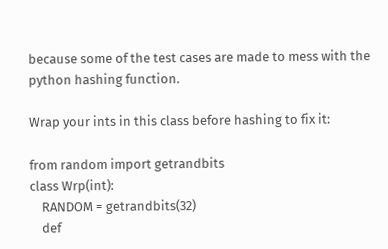because some of the test cases are made to mess with the python hashing function.

Wrap your ints in this class before hashing to fix it:

from random import getrandbits
class Wrp(int):
    RANDOM = getrandbits(32)
    def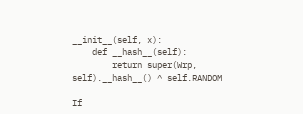__init__(self, x):
    def __hash__(self):
        return super(Wrp, self).__hash__() ^ self.RANDOM

If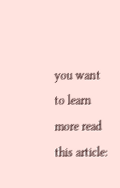you want to learn more read this article: